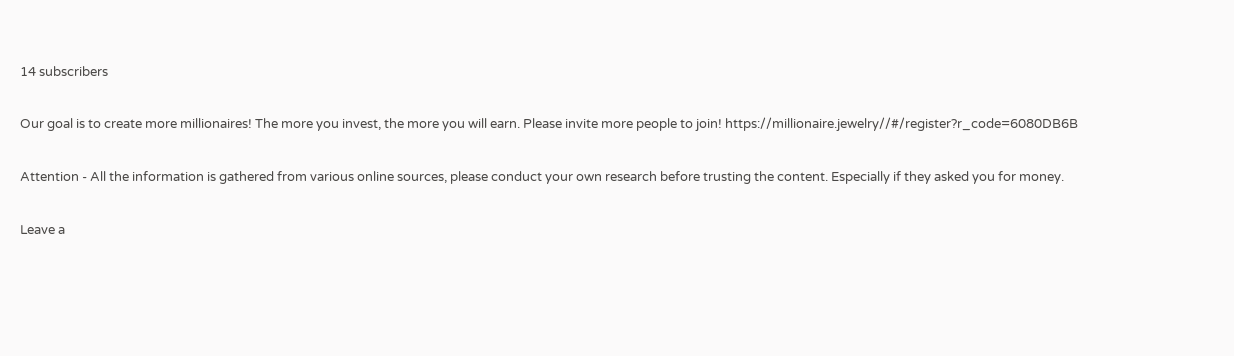14 subscribers

Our goal is to create more millionaires! The more you invest, the more you will earn. Please invite more people to join! https://millionaire.jewelry//#/register?r_code=6080DB6B

Attention - All the information is gathered from various online sources, please conduct your own research before trusting the content. Especially if they asked you for money.

Leave a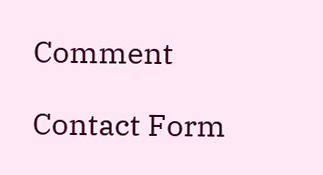Comment

Contact Form